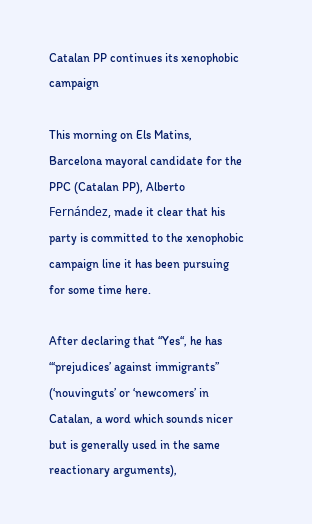Catalan PP continues its xenophobic campaign

This morning on Els Matins, Barcelona mayoral candidate for the PPC (Catalan PP), Alberto Fernández, made it clear that his party is committed to the xenophobic campaign line it has been pursuing for some time here.

After declaring that “Yes“, he has “‘prejudices’ against immigrants” (‘nouvinguts’ or ‘newcomers’ in Catalan, a word which sounds nicer but is generally used in the same reactionary arguments),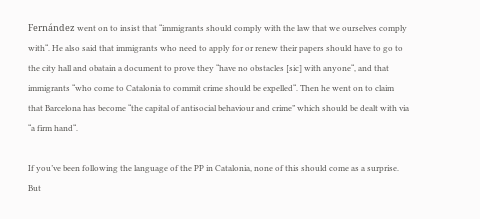Fernández went on to insist that “immigrants should comply with the law that we ourselves comply with“. He also said that immigrants who need to apply for or renew their papers should have to go to the city hall and obatain a document to prove they “have no obstacles [sic] with anyone“, and that immigrants “who come to Catalonia to commit crime should be expelled“. Then he went on to claim that Barcelona has become “the capital of antisocial behaviour and crime” which should be dealt with via “a firm hand“.

If you’ve been following the language of the PP in Catalonia, none of this should come as a surprise. But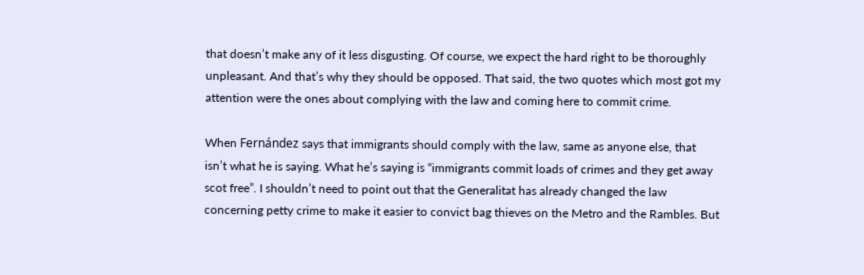that doesn’t make any of it less disgusting. Of course, we expect the hard right to be thoroughly unpleasant. And that’s why they should be opposed. That said, the two quotes which most got my attention were the ones about complying with the law and coming here to commit crime.

When Fernández says that immigrants should comply with the law, same as anyone else, that isn’t what he is saying. What he’s saying is “immigrants commit loads of crimes and they get away scot free”. I shouldn’t need to point out that the Generalitat has already changed the law concerning petty crime to make it easier to convict bag thieves on the Metro and the Rambles. But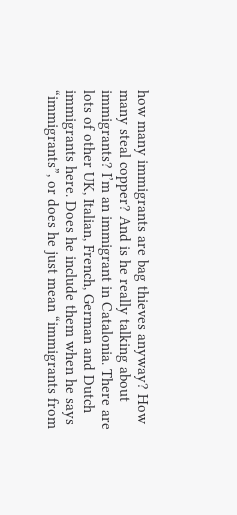how many immigrants are bag thieves anyway? How many steal copper? And is he really talking about immigrants? I’m an immigrant in Catalonia. There are lots of other UK, Italian, French, German and Dutch immigrants here. Does he include them when he says “immigrants”, or does he just mean “immigrants from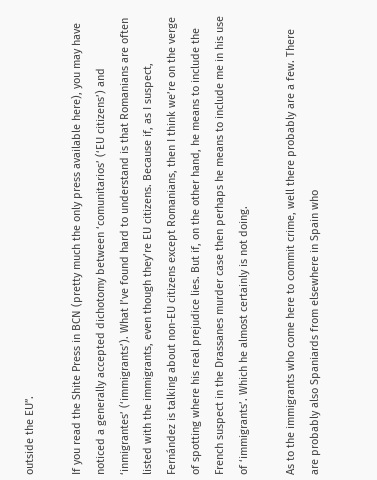outside the EU”.

If you read the Shite Press in BCN (pretty much the only press available here), you may have noticed a generally accepted dichotomy between ‘comunitarios’ (‘EU citizens’) and ‘inmigrantes’ (‘immigrants’). What I’ve found hard to understand is that Romanians are often listed with the immigrants, even though they’re EU citizens. Because if, as I suspect, Fernández is talking about non-EU citizens except Romanians, then I think we’re on the verge of spotting where his real prejudice lies. But if, on the other hand, he means to include the French suspect in the Drassanes murder case then perhaps he means to include me in his use of ‘immigrants’. Which he almost certainly is not doing.

As to the immigrants who come here to commit crime, well there probably are a few. There are probably also Spaniards from elsewhere in Spain who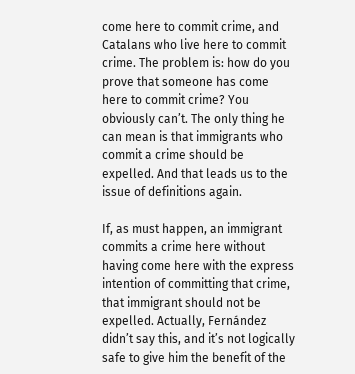come here to commit crime, and Catalans who live here to commit crime. The problem is: how do you prove that someone has come here to commit crime? You obviously can’t. The only thing he can mean is that immigrants who commit a crime should be expelled. And that leads us to the issue of definitions again.

If, as must happen, an immigrant commits a crime here without having come here with the express intention of committing that crime, that immigrant should not be expelled. Actually, Fernández didn’t say this, and it’s not logically safe to give him the benefit of the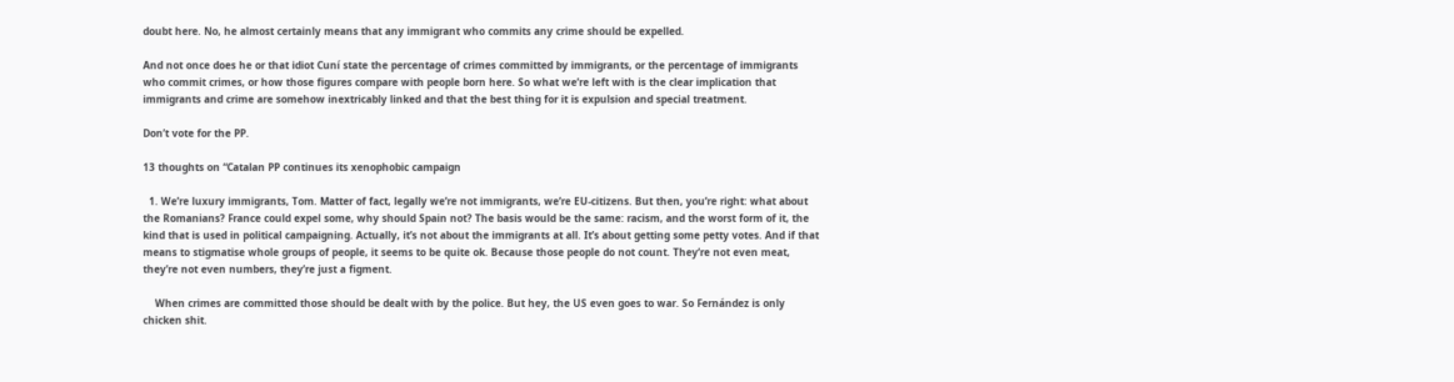doubt here. No, he almost certainly means that any immigrant who commits any crime should be expelled.

And not once does he or that idiot Cuní state the percentage of crimes committed by immigrants, or the percentage of immigrants who commit crimes, or how those figures compare with people born here. So what we’re left with is the clear implication that immigrants and crime are somehow inextricably linked and that the best thing for it is expulsion and special treatment.

Don’t vote for the PP.

13 thoughts on “Catalan PP continues its xenophobic campaign

  1. We’re luxury immigrants, Tom. Matter of fact, legally we’re not immigrants, we’re EU-citizens. But then, you’re right: what about the Romanians? France could expel some, why should Spain not? The basis would be the same: racism, and the worst form of it, the kind that is used in political campaigning. Actually, it’s not about the immigrants at all. It’s about getting some petty votes. And if that means to stigmatise whole groups of people, it seems to be quite ok. Because those people do not count. They’re not even meat, they’re not even numbers, they’re just a figment.

    When crimes are committed those should be dealt with by the police. But hey, the US even goes to war. So Fernández is only chicken shit.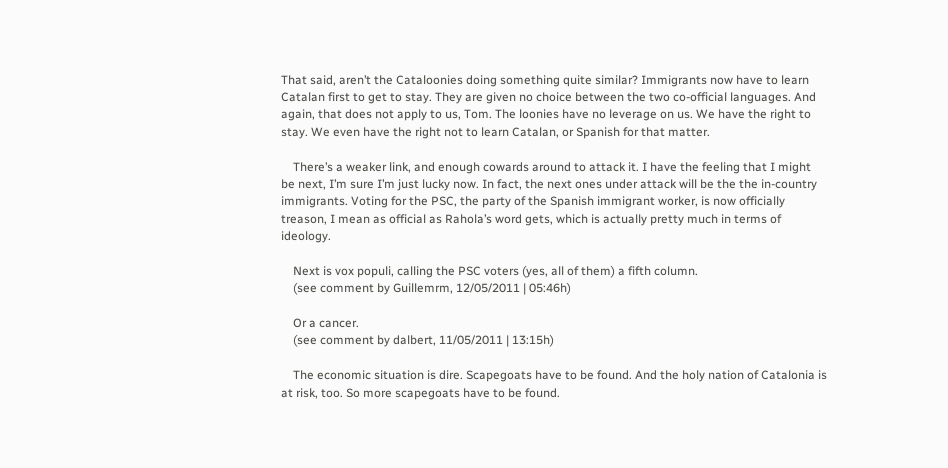That said, aren’t the Cataloonies doing something quite similar? Immigrants now have to learn Catalan first to get to stay. They are given no choice between the two co-official languages. And again, that does not apply to us, Tom. The loonies have no leverage on us. We have the right to stay. We even have the right not to learn Catalan, or Spanish for that matter.

    There’s a weaker link, and enough cowards around to attack it. I have the feeling that I might be next, I’m sure I’m just lucky now. In fact, the next ones under attack will be the the in-country immigrants. Voting for the PSC, the party of the Spanish immigrant worker, is now officially treason, I mean as official as Rahola’s word gets, which is actually pretty much in terms of ideology.

    Next is vox populi, calling the PSC voters (yes, all of them) a fifth column.
    (see comment by Guillemrm, 12/05/2011 | 05:46h)

    Or a cancer.
    (see comment by dalbert, 11/05/2011 | 13:15h)

    The economic situation is dire. Scapegoats have to be found. And the holy nation of Catalonia is at risk, too. So more scapegoats have to be found.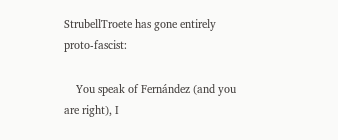StrubellTroete has gone entirely proto-fascist:

    You speak of Fernández (and you are right), I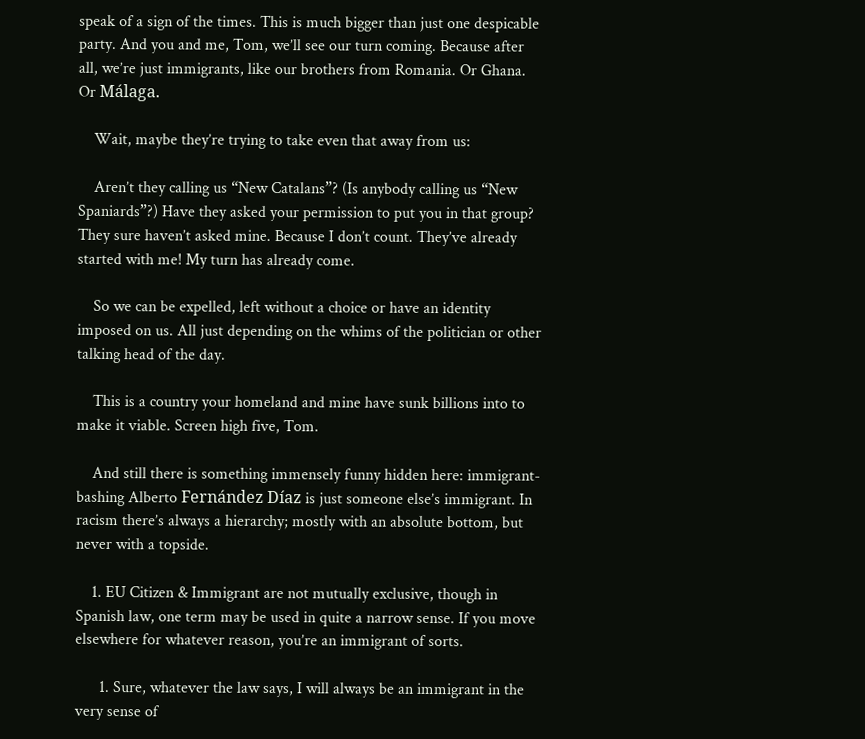speak of a sign of the times. This is much bigger than just one despicable party. And you and me, Tom, we’ll see our turn coming. Because after all, we’re just immigrants, like our brothers from Romania. Or Ghana. Or Málaga.

    Wait, maybe they’re trying to take even that away from us:

    Aren’t they calling us “New Catalans”? (Is anybody calling us “New Spaniards”?) Have they asked your permission to put you in that group? They sure haven’t asked mine. Because I don’t count. They’ve already started with me! My turn has already come.

    So we can be expelled, left without a choice or have an identity imposed on us. All just depending on the whims of the politician or other talking head of the day.

    This is a country your homeland and mine have sunk billions into to make it viable. Screen high five, Tom.

    And still there is something immensely funny hidden here: immigrant-bashing Alberto Fernández Díaz is just someone else’s immigrant. In racism there’s always a hierarchy; mostly with an absolute bottom, but never with a topside.

    1. EU Citizen & Immigrant are not mutually exclusive, though in Spanish law, one term may be used in quite a narrow sense. If you move elsewhere for whatever reason, you’re an immigrant of sorts.

      1. Sure, whatever the law says, I will always be an immigrant in the very sense of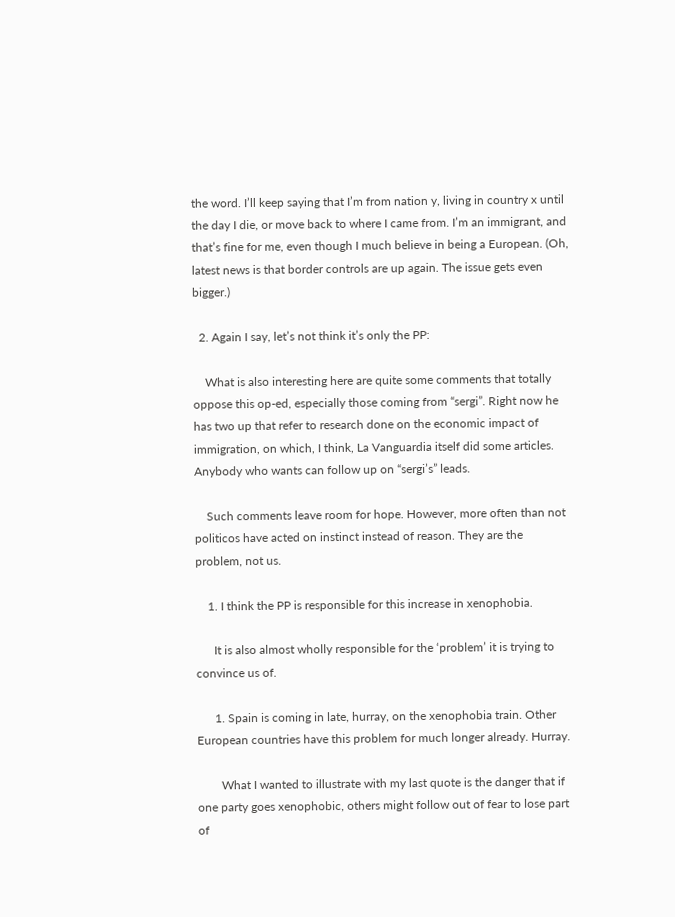the word. I’ll keep saying that I’m from nation y, living in country x until the day I die, or move back to where I came from. I’m an immigrant, and that’s fine for me, even though I much believe in being a European. (Oh, latest news is that border controls are up again. The issue gets even bigger.)

  2. Again I say, let’s not think it’s only the PP:

    What is also interesting here are quite some comments that totally oppose this op-ed, especially those coming from “sergi”. Right now he has two up that refer to research done on the economic impact of immigration, on which, I think, La Vanguardia itself did some articles. Anybody who wants can follow up on “sergi’s” leads.

    Such comments leave room for hope. However, more often than not politicos have acted on instinct instead of reason. They are the problem, not us.

    1. I think the PP is responsible for this increase in xenophobia.

      It is also almost wholly responsible for the ‘problem’ it is trying to convince us of.

      1. Spain is coming in late, hurray, on the xenophobia train. Other European countries have this problem for much longer already. Hurray.

        What I wanted to illustrate with my last quote is the danger that if one party goes xenophobic, others might follow out of fear to lose part of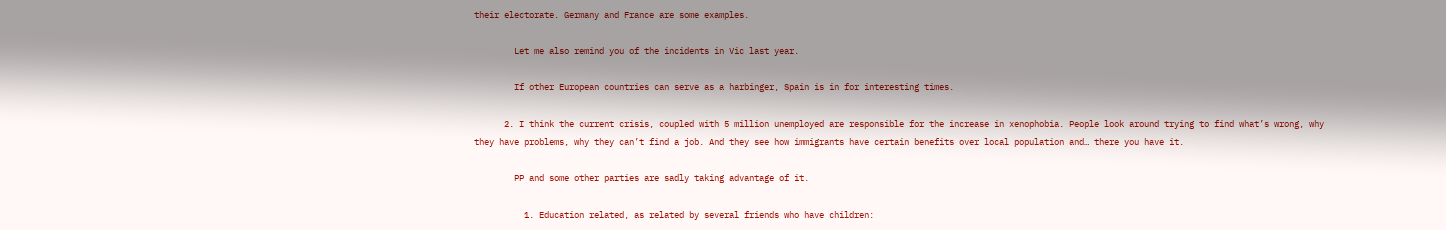their electorate. Germany and France are some examples.

        Let me also remind you of the incidents in Vic last year.

        If other European countries can serve as a harbinger, Spain is in for interesting times.

      2. I think the current crisis, coupled with 5 million unemployed are responsible for the increase in xenophobia. People look around trying to find what’s wrong, why they have problems, why they can’t find a job. And they see how immigrants have certain benefits over local population and… there you have it.

        PP and some other parties are sadly taking advantage of it.

          1. Education related, as related by several friends who have children: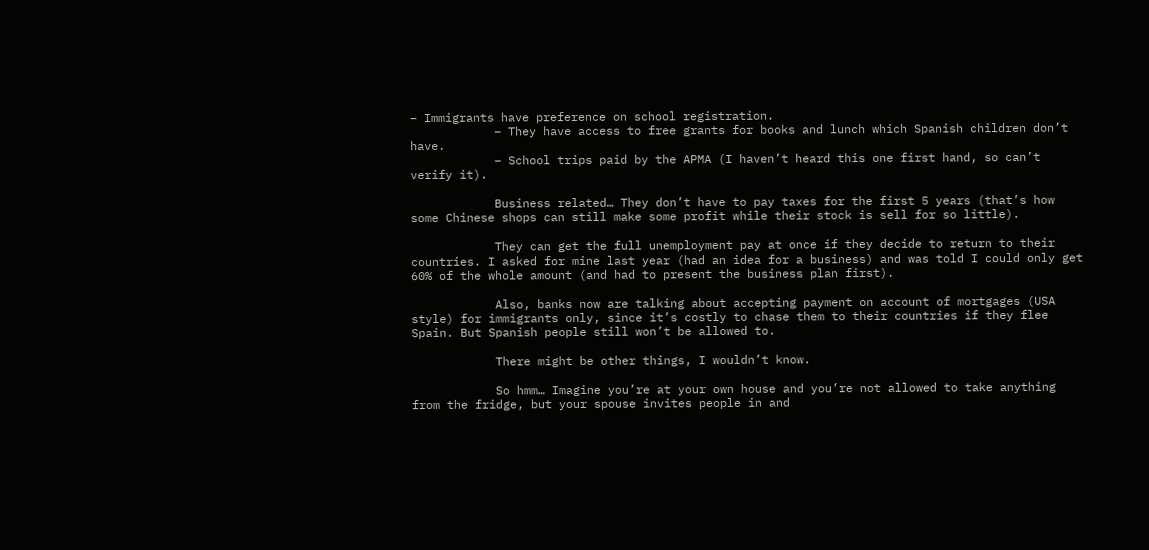– Immigrants have preference on school registration.
            – They have access to free grants for books and lunch which Spanish children don’t have.
            – School trips paid by the APMA (I haven’t heard this one first hand, so can’t verify it).

            Business related… They don’t have to pay taxes for the first 5 years (that’s how some Chinese shops can still make some profit while their stock is sell for so little).

            They can get the full unemployment pay at once if they decide to return to their countries. I asked for mine last year (had an idea for a business) and was told I could only get 60% of the whole amount (and had to present the business plan first).

            Also, banks now are talking about accepting payment on account of mortgages (USA style) for immigrants only, since it’s costly to chase them to their countries if they flee Spain. But Spanish people still won’t be allowed to.

            There might be other things, I wouldn’t know.

            So hmm… Imagine you’re at your own house and you’re not allowed to take anything from the fridge, but your spouse invites people in and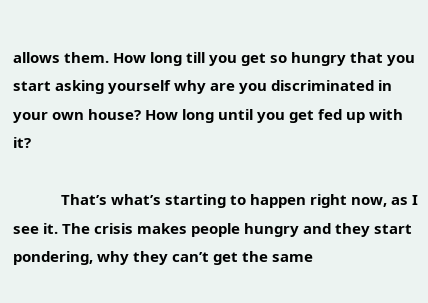allows them. How long till you get so hungry that you start asking yourself why are you discriminated in your own house? How long until you get fed up with it?

            That’s what’s starting to happen right now, as I see it. The crisis makes people hungry and they start pondering, why they can’t get the same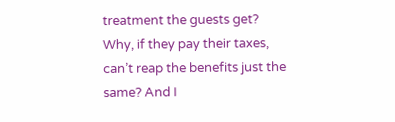treatment the guests get? Why, if they pay their taxes, can’t reap the benefits just the same? And I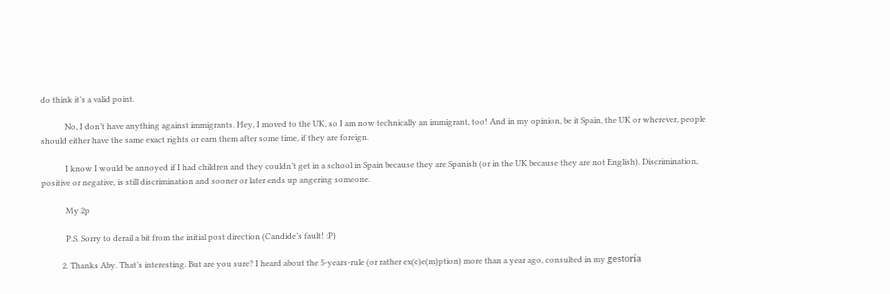do think it’s a valid point.

            No, I don’t have anything against immigrants. Hey, I moved to the UK, so I am now technically an immigrant, too! And in my opinion, be it Spain, the UK or wherever, people should either have the same exact rights or earn them after some time, if they are foreign.

            I know I would be annoyed if I had children and they couldn’t get in a school in Spain because they are Spanish (or in the UK because they are not English). Discrimination, positive or negative, is still discrimination and sooner or later ends up angering someone.

            My 2p

            P.S. Sorry to derail a bit from the initial post direction (Candide’s fault! :P)

          2. Thanks Aby. That’s interesting. But are you sure? I heard about the 5-years-rule (or rather ex(c)e(m)ption) more than a year ago, consulted in my gestoría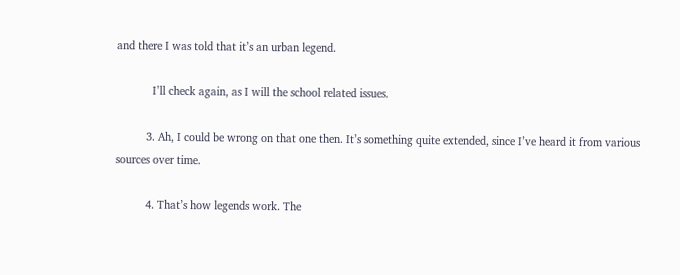and there I was told that it’s an urban legend.

            I’ll check again, as I will the school related issues.

          3. Ah, I could be wrong on that one then. It’s something quite extended, since I’ve heard it from various sources over time.

          4. That’s how legends work. The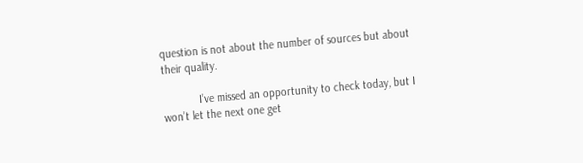question is not about the number of sources but about their quality.

            I’ve missed an opportunity to check today, but I won’t let the next one get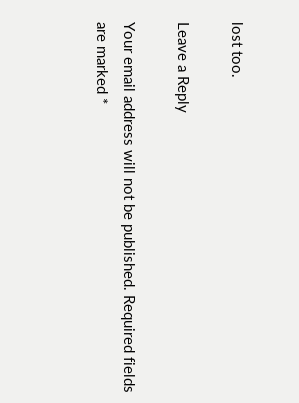lost too.

Leave a Reply

Your email address will not be published. Required fields are marked *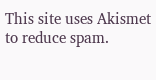This site uses Akismet to reduce spam.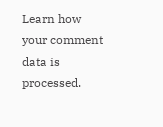Learn how your comment data is processed.